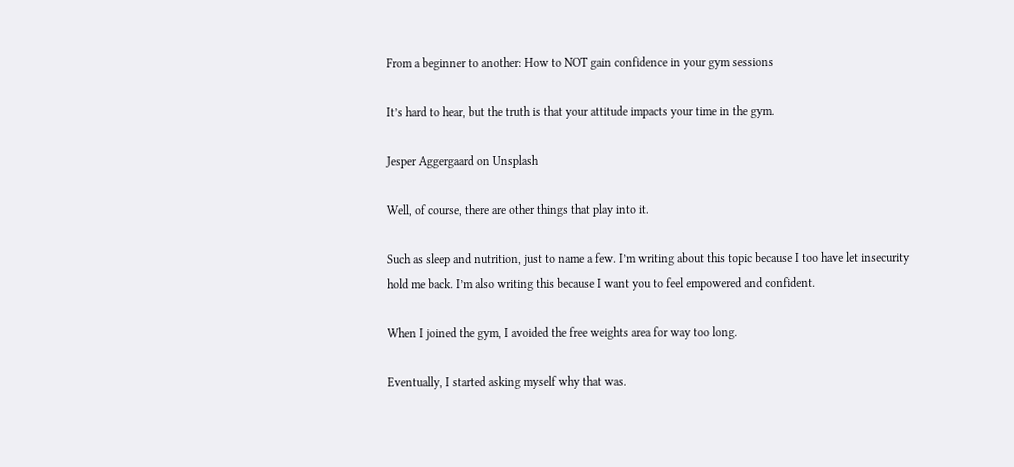From a beginner to another: How to NOT gain confidence in your gym sessions

It’s hard to hear, but the truth is that your attitude impacts your time in the gym.

Jesper Aggergaard on Unsplash

Well, of course, there are other things that play into it.

Such as sleep and nutrition, just to name a few. I’m writing about this topic because I too have let insecurity hold me back. I’m also writing this because I want you to feel empowered and confident.

When I joined the gym, I avoided the free weights area for way too long.

Eventually, I started asking myself why that was.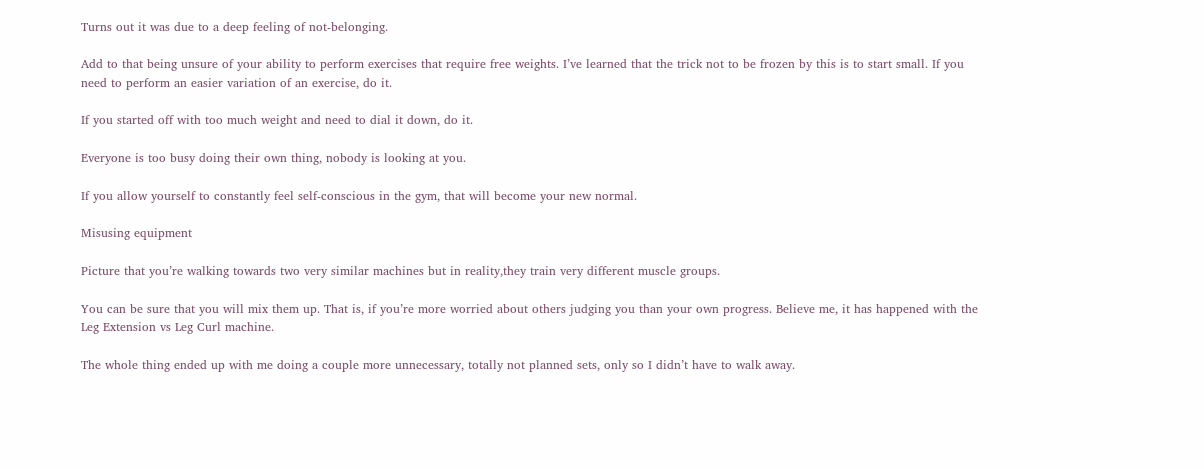Turns out it was due to a deep feeling of not-belonging.

Add to that being unsure of your ability to perform exercises that require free weights. I’ve learned that the trick not to be frozen by this is to start small. If you need to perform an easier variation of an exercise, do it.

If you started off with too much weight and need to dial it down, do it.

Everyone is too busy doing their own thing, nobody is looking at you.

If you allow yourself to constantly feel self-conscious in the gym, that will become your new normal.

Misusing equipment

Picture that you’re walking towards two very similar machines but in reality,they train very different muscle groups.

You can be sure that you will mix them up. That is, if you’re more worried about others judging you than your own progress. Believe me, it has happened with the Leg Extension vs Leg Curl machine.

The whole thing ended up with me doing a couple more unnecessary, totally not planned sets, only so I didn’t have to walk away.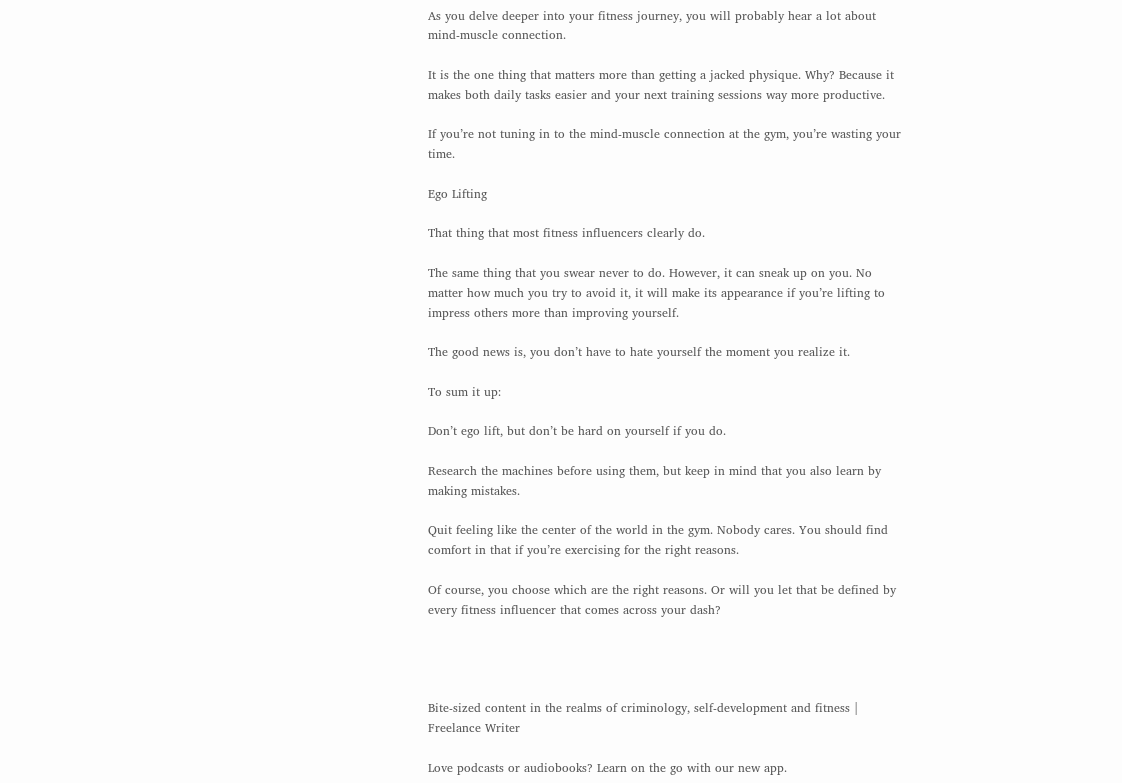As you delve deeper into your fitness journey, you will probably hear a lot about mind-muscle connection.

It is the one thing that matters more than getting a jacked physique. Why? Because it makes both daily tasks easier and your next training sessions way more productive.

If you’re not tuning in to the mind-muscle connection at the gym, you’re wasting your time.

Ego Lifting

That thing that most fitness influencers clearly do.

The same thing that you swear never to do. However, it can sneak up on you. No matter how much you try to avoid it, it will make its appearance if you’re lifting to impress others more than improving yourself.

The good news is, you don’t have to hate yourself the moment you realize it.

To sum it up:

Don’t ego lift, but don’t be hard on yourself if you do.

Research the machines before using them, but keep in mind that you also learn by making mistakes.

Quit feeling like the center of the world in the gym. Nobody cares. You should find comfort in that if you’re exercising for the right reasons.

Of course, you choose which are the right reasons. Or will you let that be defined by every fitness influencer that comes across your dash?




Bite-sized content in the realms of criminology, self-development and fitness | Freelance Writer

Love podcasts or audiobooks? Learn on the go with our new app.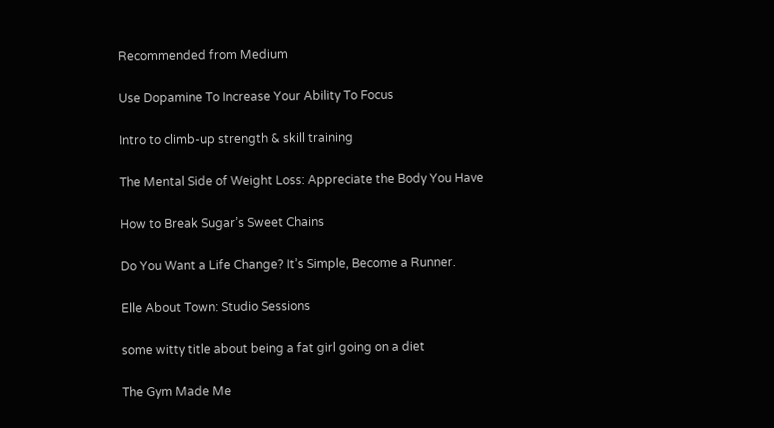Recommended from Medium

Use Dopamine To Increase Your Ability To Focus

Intro to climb-up strength & skill training

The Mental Side of Weight Loss: Appreciate the Body You Have

How to Break Sugar’s Sweet Chains

Do You Want a Life Change? It’s Simple, Become a Runner.

Elle About Town: Studio Sessions

some witty title about being a fat girl going on a diet

The Gym Made Me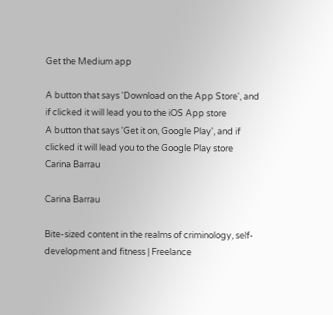Get the Medium app

A button that says 'Download on the App Store', and if clicked it will lead you to the iOS App store
A button that says 'Get it on, Google Play', and if clicked it will lead you to the Google Play store
Carina Barrau

Carina Barrau

Bite-sized content in the realms of criminology, self-development and fitness | Freelance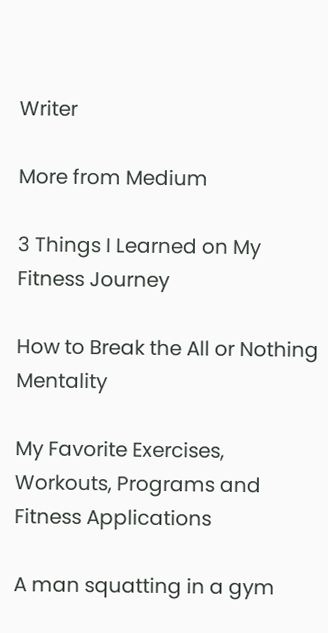Writer

More from Medium

3 Things I Learned on My Fitness Journey

How to Break the All or Nothing Mentality

My Favorite Exercises, Workouts, Programs and Fitness Applications

A man squatting in a gym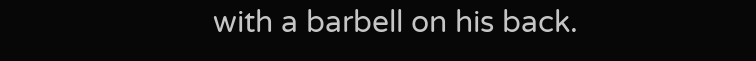with a barbell on his back.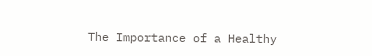The Importance of a Healthy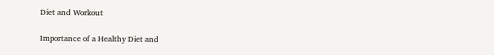Diet and Workout

Importance of a Healthy Diet and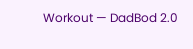Workout — DadBod 2.0